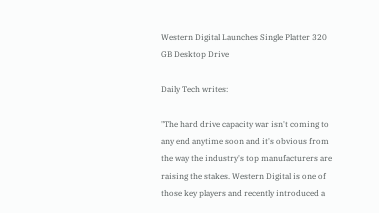Western Digital Launches Single Platter 320 GB Desktop Drive

Daily Tech writes:

"The hard drive capacity war isn't coming to any end anytime soon and it's obvious from the way the industry's top manufacturers are raising the stakes. Western Digital is one of those key players and recently introduced a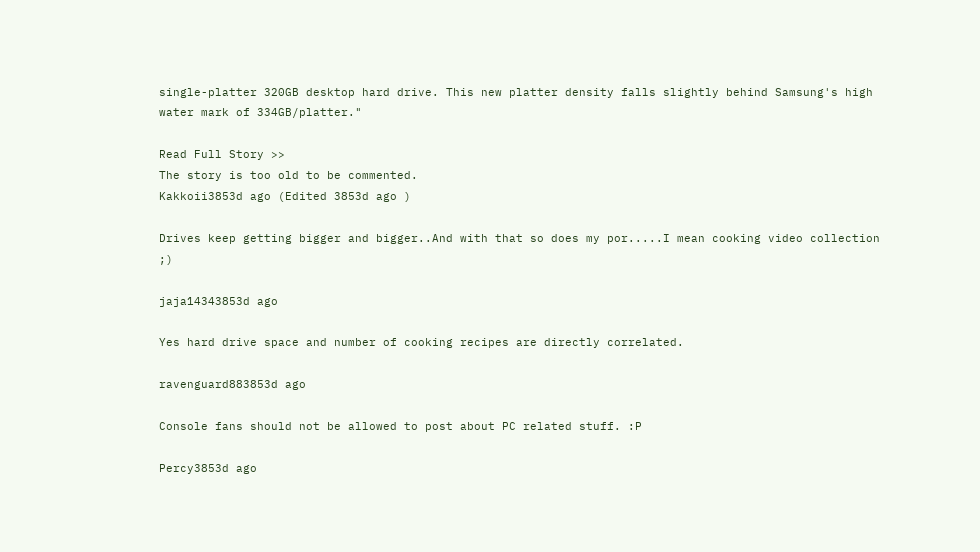single-platter 320GB desktop hard drive. This new platter density falls slightly behind Samsung's high water mark of 334GB/platter."

Read Full Story >>
The story is too old to be commented.
Kakkoii3853d ago (Edited 3853d ago )

Drives keep getting bigger and bigger..And with that so does my por.....I mean cooking video collection ;)

jaja14343853d ago

Yes hard drive space and number of cooking recipes are directly correlated.

ravenguard883853d ago

Console fans should not be allowed to post about PC related stuff. :P

Percy3853d ago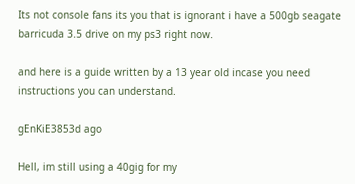Its not console fans its you that is ignorant i have a 500gb seagate barricuda 3.5 drive on my ps3 right now.

and here is a guide written by a 13 year old incase you need instructions you can understand.

gEnKiE3853d ago

Hell, im still using a 40gig for my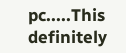pc.....This definitely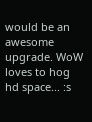would be an awesome upgrade. WoW loves to hog hd space... :s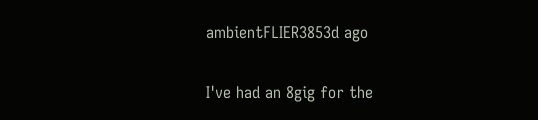ambientFLIER3853d ago

I've had an 8gig for the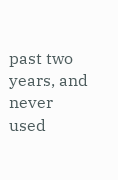past two years, and never used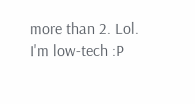more than 2. Lol. I'm low-tech :P